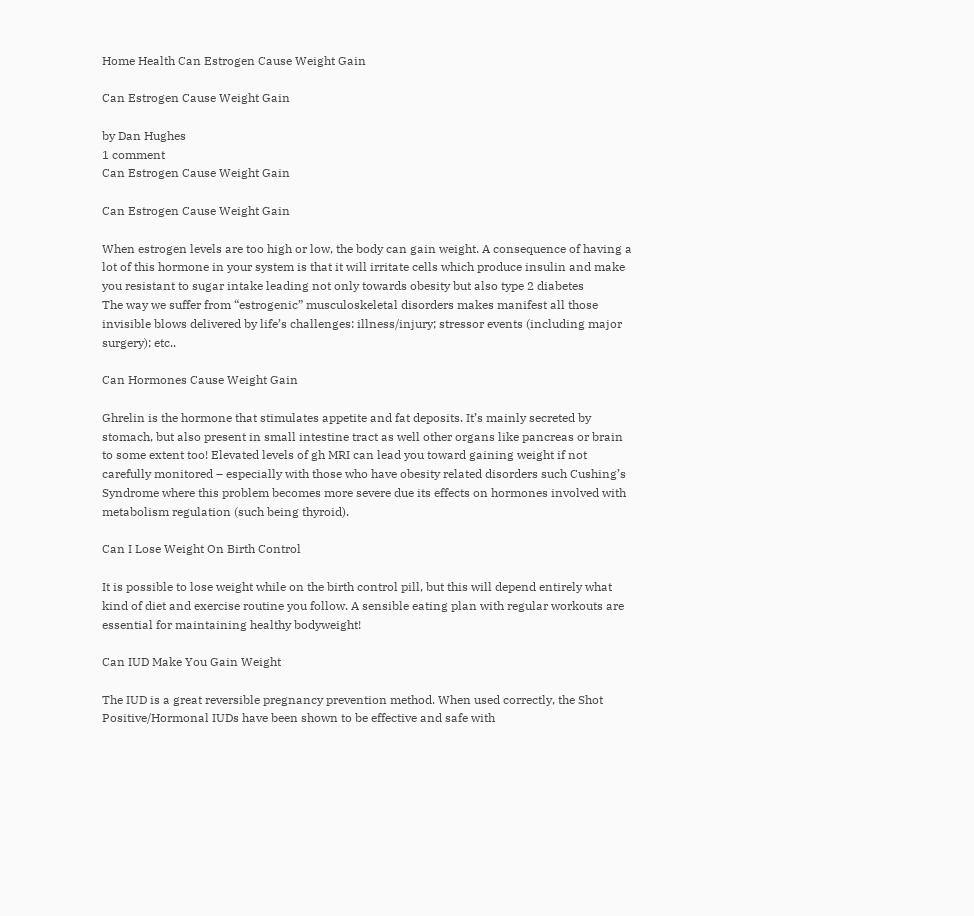Home Health Can Estrogen Cause Weight Gain

Can Estrogen Cause Weight Gain

by Dan Hughes
1 comment
Can Estrogen Cause Weight Gain

Can Estrogen Cause Weight Gain

When estrogen levels are too high or low, the body can gain weight. A consequence of having a lot of this hormone in your system is that it will irritate cells which produce insulin and make you resistant to sugar intake leading not only towards obesity but also type 2 diabetes
The way we suffer from “estrogenic” musculoskeletal disorders makes manifest all those invisible blows delivered by life’s challenges: illness/injury; stressor events (including major surgery); etc..

Can Hormones Cause Weight Gain

Ghrelin is the hormone that stimulates appetite and fat deposits. It’s mainly secreted by stomach, but also present in small intestine tract as well other organs like pancreas or brain to some extent too! Elevated levels of gh MRI can lead you toward gaining weight if not carefully monitored – especially with those who have obesity related disorders such Cushing’s Syndrome where this problem becomes more severe due its effects on hormones involved with metabolism regulation (such being thyroid).

Can I Lose Weight On Birth Control

It is possible to lose weight while on the birth control pill, but this will depend entirely what kind of diet and exercise routine you follow. A sensible eating plan with regular workouts are essential for maintaining healthy bodyweight!

Can IUD Make You Gain Weight

The IUD is a great reversible pregnancy prevention method. When used correctly, the Shot Positive/Hormonal IUDs have been shown to be effective and safe with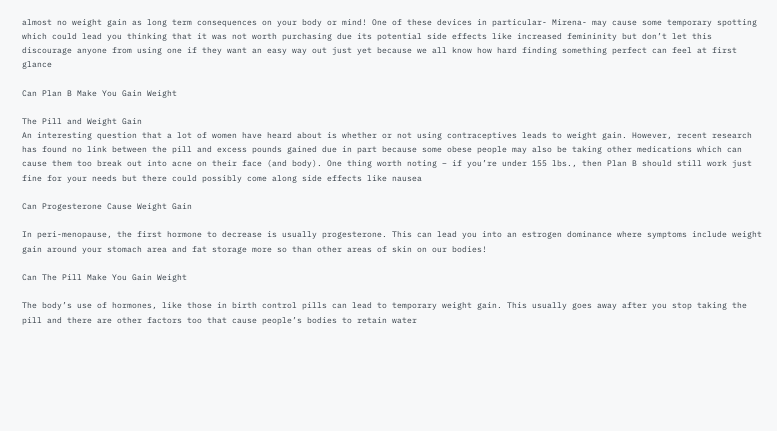almost no weight gain as long term consequences on your body or mind! One of these devices in particular- Mirena- may cause some temporary spotting which could lead you thinking that it was not worth purchasing due its potential side effects like increased femininity but don’t let this discourage anyone from using one if they want an easy way out just yet because we all know how hard finding something perfect can feel at first glance

Can Plan B Make You Gain Weight

The Pill and Weight Gain
An interesting question that a lot of women have heard about is whether or not using contraceptives leads to weight gain. However, recent research has found no link between the pill and excess pounds gained due in part because some obese people may also be taking other medications which can cause them too break out into acne on their face (and body). One thing worth noting – if you’re under 155 lbs., then Plan B should still work just fine for your needs but there could possibly come along side effects like nausea

Can Progesterone Cause Weight Gain

In peri-menopause, the first hormone to decrease is usually progesterone. This can lead you into an estrogen dominance where symptoms include weight gain around your stomach area and fat storage more so than other areas of skin on our bodies!

Can The Pill Make You Gain Weight

The body’s use of hormones, like those in birth control pills can lead to temporary weight gain. This usually goes away after you stop taking the pill and there are other factors too that cause people’s bodies to retain water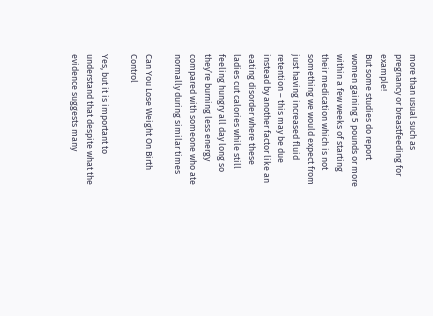more than usual such as pregnancy or breastfeeding for example!
But some studies do report women gaining 5 pounds or more within a few weeks of starting their medication which is not something we would expect from just having increased fluid retention – this may be due instead by another factor like an eating disorder where these ladies cut calories while still feeling hungry all day long so they’re burning less energy compared with someone who ate normally during similar times

Can You Lose Weight On Birth Control

Yes, but it is important to understand that despite what the evidence suggests many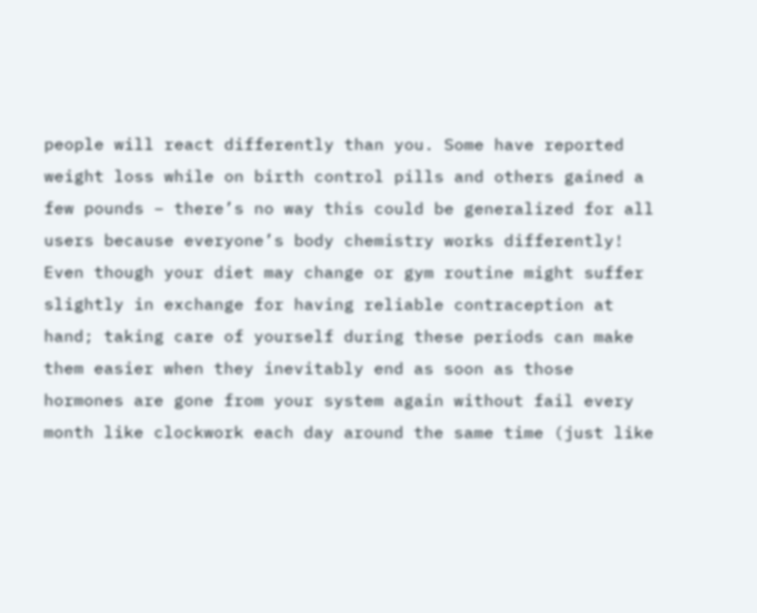people will react differently than you. Some have reported weight loss while on birth control pills and others gained a few pounds – there’s no way this could be generalized for all users because everyone’s body chemistry works differently! Even though your diet may change or gym routine might suffer slightly in exchange for having reliable contraception at hand; taking care of yourself during these periods can make them easier when they inevitably end as soon as those hormones are gone from your system again without fail every month like clockwork each day around the same time (just like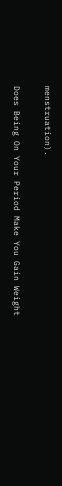menstruation).

Does Being On Your Period Make You Gain Weight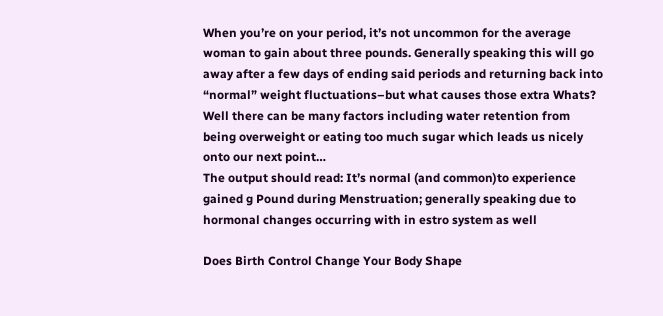When you’re on your period, it’s not uncommon for the average woman to gain about three pounds. Generally speaking this will go away after a few days of ending said periods and returning back into “normal” weight fluctuations–but what causes those extra Whats? Well there can be many factors including water retention from being overweight or eating too much sugar which leads us nicely onto our next point…
The output should read: It’s normal (and common)to experience gained g Pound during Menstruation; generally speaking due to hormonal changes occurring with in estro system as well

Does Birth Control Change Your Body Shape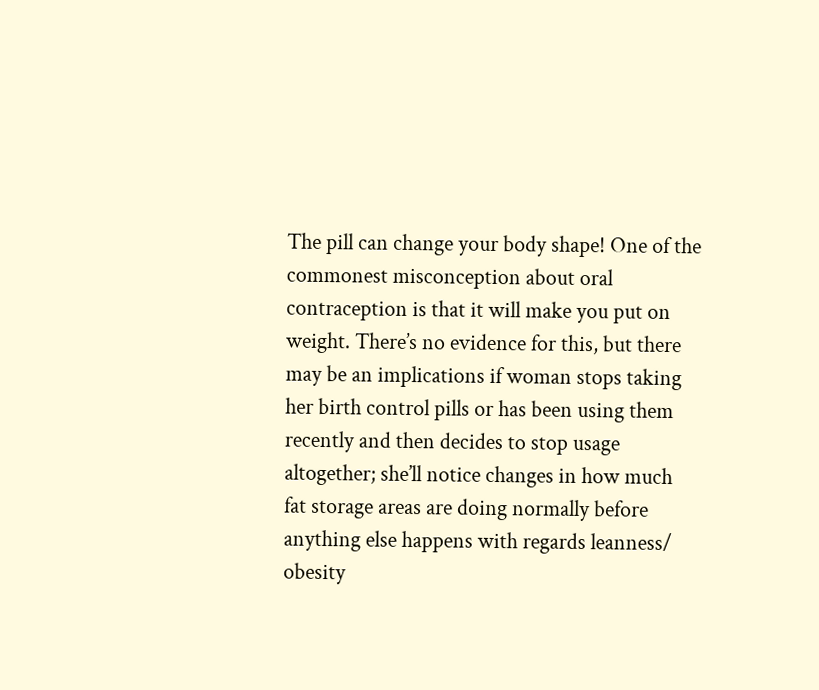The pill can change your body shape! One of the commonest misconception about oral contraception is that it will make you put on weight. There’s no evidence for this, but there may be an implications if woman stops taking her birth control pills or has been using them recently and then decides to stop usage altogether; she’ll notice changes in how much fat storage areas are doing normally before anything else happens with regards leanness/ obesity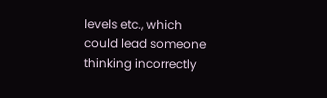levels etc., which could lead someone thinking incorrectly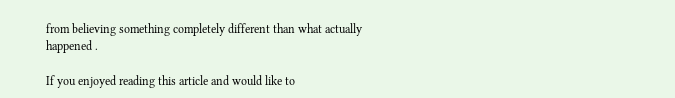from believing something completely different than what actually happened .

If you enjoyed reading this article and would like to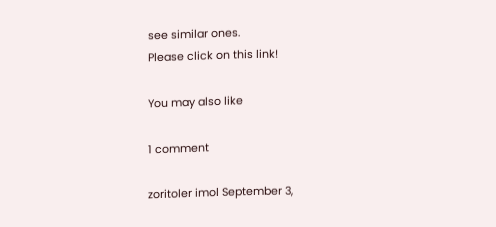see similar ones.
Please click on this link!

You may also like

1 comment

zoritoler imol September 3,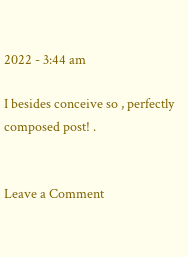2022 - 3:44 am

I besides conceive so , perfectly composed post! .


Leave a Comment